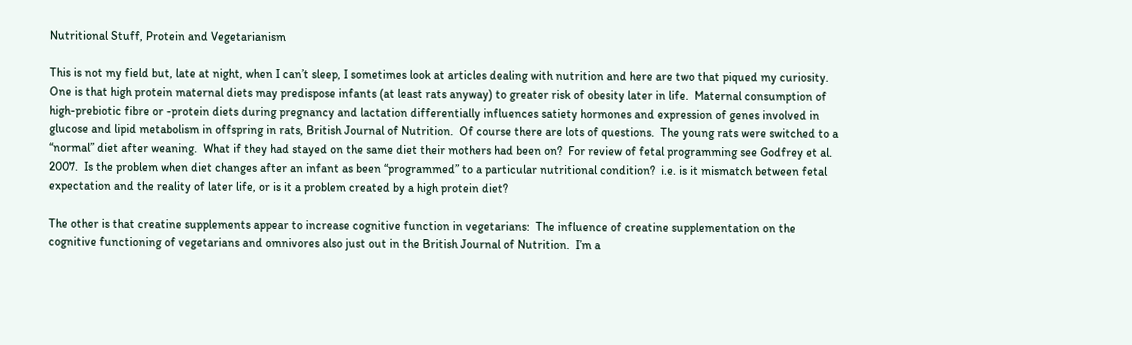Nutritional Stuff, Protein and Vegetarianism

This is not my field but, late at night, when I can’t sleep, I sometimes look at articles dealing with nutrition and here are two that piqued my curiosity.
One is that high protein maternal diets may predispose infants (at least rats anyway) to greater risk of obesity later in life.  Maternal consumption of high-prebiotic fibre or -protein diets during pregnancy and lactation differentially influences satiety hormones and expression of genes involved in glucose and lipid metabolism in offspring in rats, British Journal of Nutrition.  Of course there are lots of questions.  The young rats were switched to a “normal” diet after weaning.  What if they had stayed on the same diet their mothers had been on?  For review of fetal programming see Godfrey et al. 2007.  Is the problem when diet changes after an infant as been “programmed” to a particular nutritional condition?  i.e. is it mismatch between fetal expectation and the reality of later life, or is it a problem created by a high protein diet?

The other is that creatine supplements appear to increase cognitive function in vegetarians:  The influence of creatine supplementation on the cognitive functioning of vegetarians and omnivores also just out in the British Journal of Nutrition.  I’m a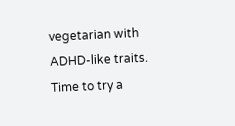vegetarian with ADHD-like traits.  Time to try a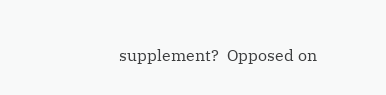supplement?  Opposed on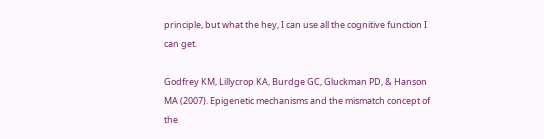principle, but what the hey, I can use all the cognitive function I can get.

Godfrey KM, Lillycrop KA, Burdge GC, Gluckman PD, & Hanson MA (2007). Epigenetic mechanisms and the mismatch concept of the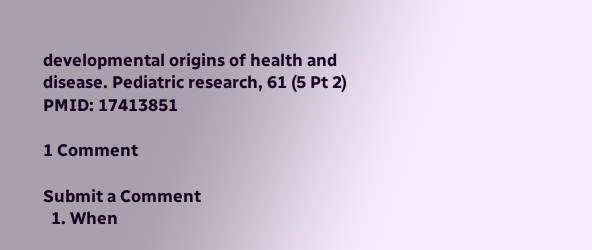developmental origins of health and disease. Pediatric research, 61 (5 Pt 2) PMID: 17413851

1 Comment

Submit a Comment
  1. When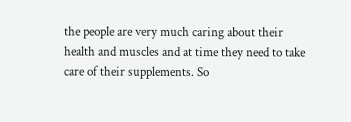the people are very much caring about their health and muscles and at time they need to take care of their supplements. So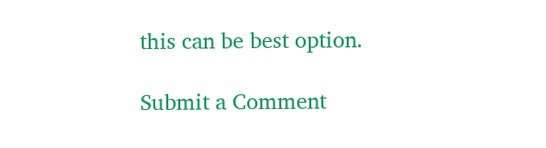this can be best option.

Submit a Comment